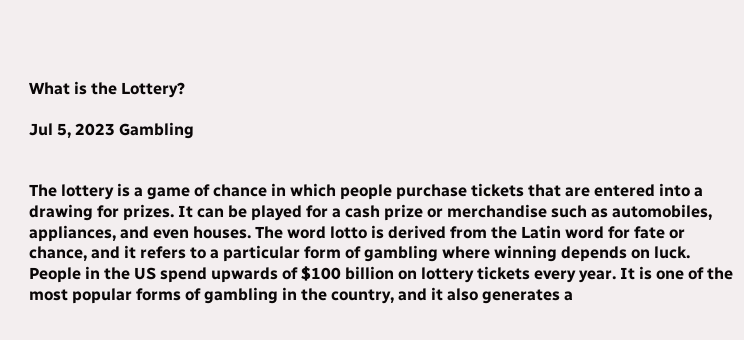What is the Lottery?

Jul 5, 2023 Gambling


The lottery is a game of chance in which people purchase tickets that are entered into a drawing for prizes. It can be played for a cash prize or merchandise such as automobiles, appliances, and even houses. The word lotto is derived from the Latin word for fate or chance, and it refers to a particular form of gambling where winning depends on luck. People in the US spend upwards of $100 billion on lottery tickets every year. It is one of the most popular forms of gambling in the country, and it also generates a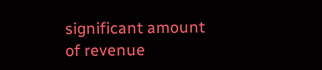significant amount of revenue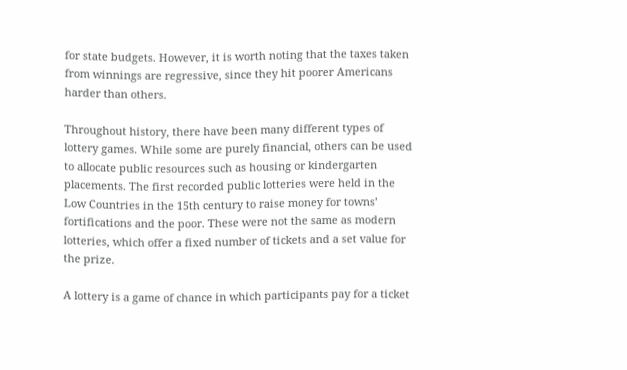for state budgets. However, it is worth noting that the taxes taken from winnings are regressive, since they hit poorer Americans harder than others.

Throughout history, there have been many different types of lottery games. While some are purely financial, others can be used to allocate public resources such as housing or kindergarten placements. The first recorded public lotteries were held in the Low Countries in the 15th century to raise money for towns’ fortifications and the poor. These were not the same as modern lotteries, which offer a fixed number of tickets and a set value for the prize.

A lottery is a game of chance in which participants pay for a ticket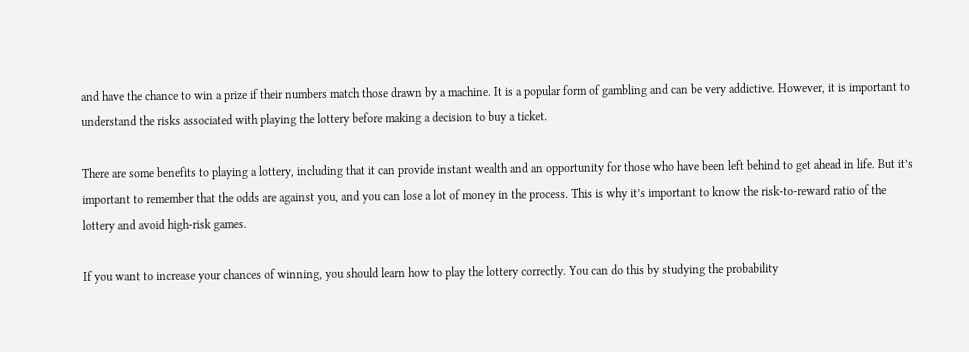and have the chance to win a prize if their numbers match those drawn by a machine. It is a popular form of gambling and can be very addictive. However, it is important to understand the risks associated with playing the lottery before making a decision to buy a ticket.

There are some benefits to playing a lottery, including that it can provide instant wealth and an opportunity for those who have been left behind to get ahead in life. But it’s important to remember that the odds are against you, and you can lose a lot of money in the process. This is why it’s important to know the risk-to-reward ratio of the lottery and avoid high-risk games.

If you want to increase your chances of winning, you should learn how to play the lottery correctly. You can do this by studying the probability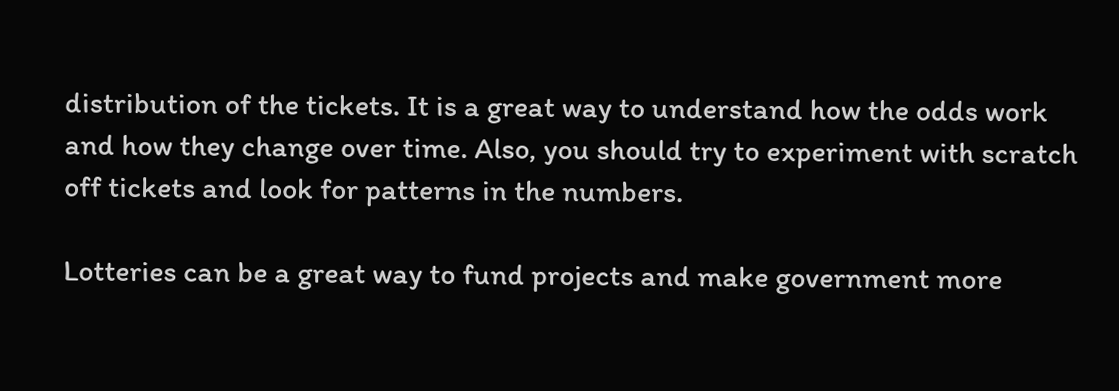distribution of the tickets. It is a great way to understand how the odds work and how they change over time. Also, you should try to experiment with scratch off tickets and look for patterns in the numbers.

Lotteries can be a great way to fund projects and make government more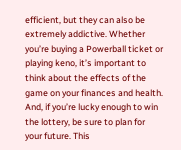efficient, but they can also be extremely addictive. Whether you’re buying a Powerball ticket or playing keno, it’s important to think about the effects of the game on your finances and health. And, if you’re lucky enough to win the lottery, be sure to plan for your future. This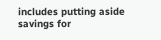includes putting aside savings for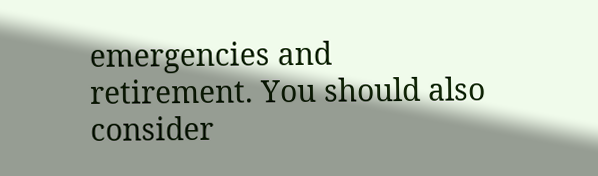emergencies and retirement. You should also consider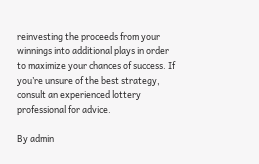reinvesting the proceeds from your winnings into additional plays in order to maximize your chances of success. If you’re unsure of the best strategy, consult an experienced lottery professional for advice.

By admin